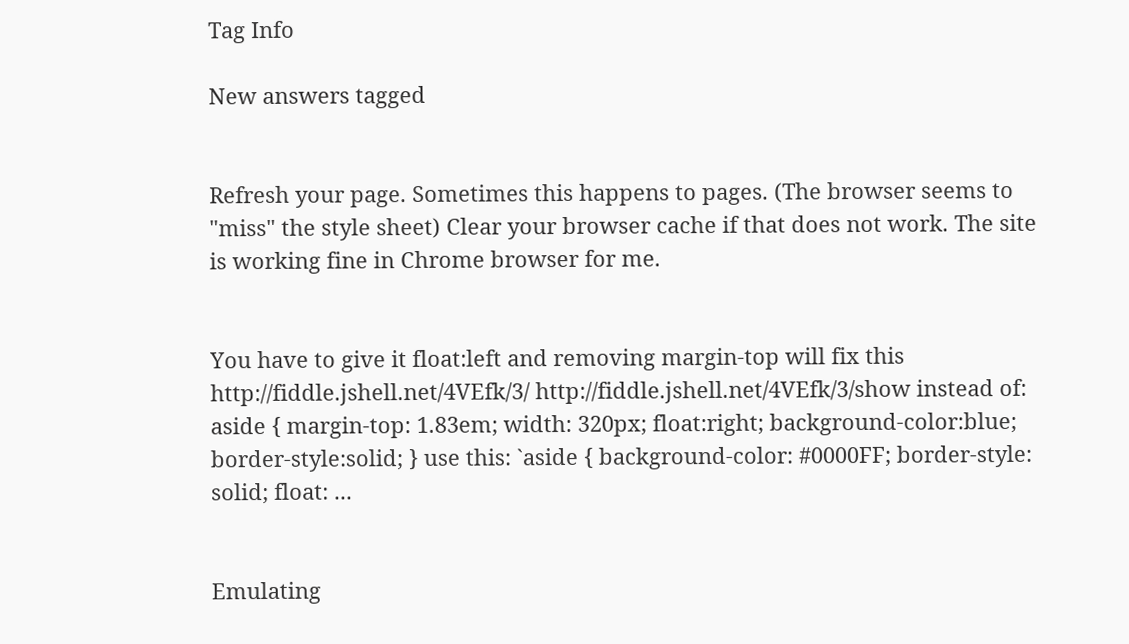Tag Info

New answers tagged


Refresh your page. Sometimes this happens to pages. (The browser seems to "miss" the style sheet) Clear your browser cache if that does not work. The site is working fine in Chrome browser for me.


You have to give it float:left and removing margin-top will fix this http://fiddle.jshell.net/4VEfk/3/ http://fiddle.jshell.net/4VEfk/3/show instead of: aside { margin-top: 1.83em; width: 320px; float:right; background-color:blue; border-style:solid; } use this: `aside { background-color: #0000FF; border-style: solid; float: ...


Emulating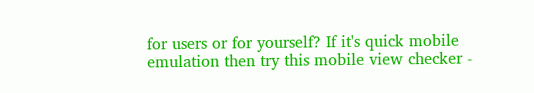for users or for yourself? If it's quick mobile emulation then try this mobile view checker -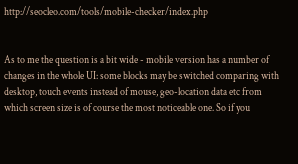http://seocleo.com/tools/mobile-checker/index.php


As to me the question is a bit wide - mobile version has a number of changes in the whole UI: some blocks may be switched comparing with desktop, touch events instead of mouse, geo-location data etc from which screen size is of course the most noticeable one. So if you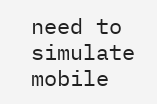need to simulate mobile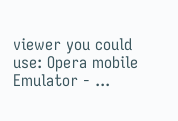viewer you could use: Opera mobile Emulator - ...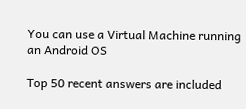You can use a Virtual Machine running an Android OS

Top 50 recent answers are included